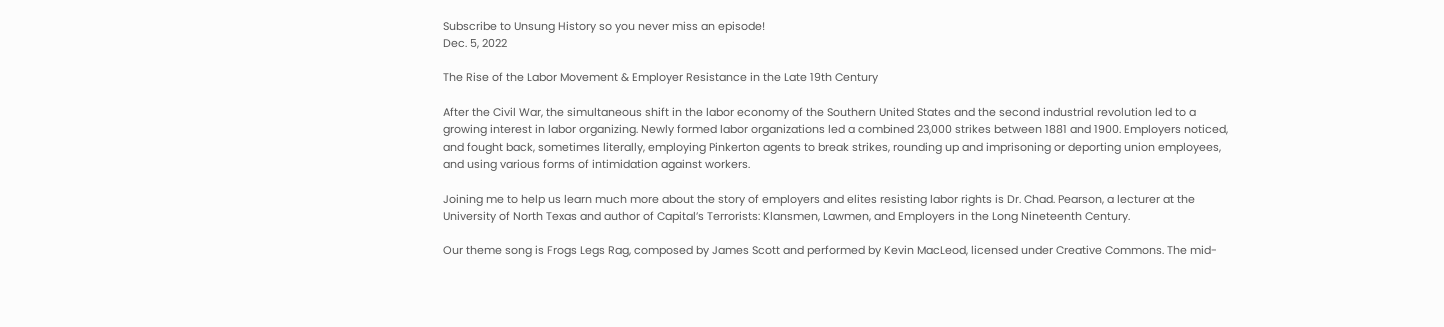Subscribe to Unsung History so you never miss an episode!
Dec. 5, 2022

The Rise of the Labor Movement & Employer Resistance in the Late 19th Century

After the Civil War, the simultaneous shift in the labor economy of the Southern United States and the second industrial revolution led to a growing interest in labor organizing. Newly formed labor organizations led a combined 23,000 strikes between 1881 and 1900. Employers noticed, and fought back, sometimes literally, employing Pinkerton agents to break strikes, rounding up and imprisoning or deporting union employees, and using various forms of intimidation against workers.

Joining me to help us learn much more about the story of employers and elites resisting labor rights is Dr. Chad. Pearson, a lecturer at the University of North Texas and author of Capital’s Terrorists: Klansmen, Lawmen, and Employers in the Long Nineteenth Century.

Our theme song is Frogs Legs Rag, composed by James Scott and performed by Kevin MacLeod, licensed under Creative Commons. The mid-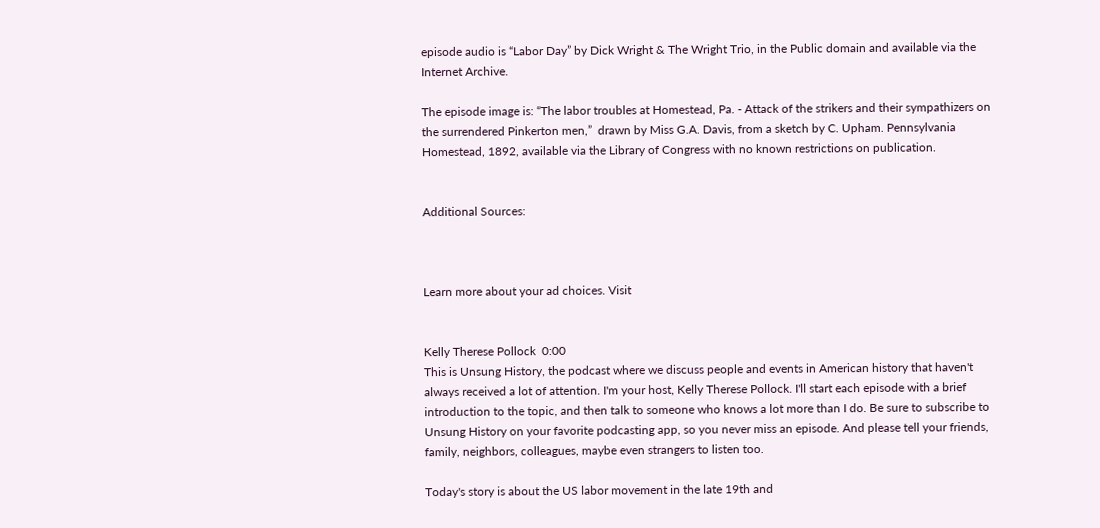episode audio is “Labor Day” by Dick Wright & The Wright Trio, in the Public domain and available via the Internet Archive.

The episode image is: “The labor troubles at Homestead, Pa. - Attack of the strikers and their sympathizers on the surrendered Pinkerton men,”  drawn by Miss G.A. Davis, from a sketch by C. Upham. Pennsylvania Homestead, 1892, available via the Library of Congress with no known restrictions on publication.


Additional Sources:



Learn more about your ad choices. Visit


Kelly Therese Pollock  0:00
This is Unsung History, the podcast where we discuss people and events in American history that haven't always received a lot of attention. I'm your host, Kelly Therese Pollock. I'll start each episode with a brief introduction to the topic, and then talk to someone who knows a lot more than I do. Be sure to subscribe to Unsung History on your favorite podcasting app, so you never miss an episode. And please tell your friends, family, neighbors, colleagues, maybe even strangers to listen too.

Today's story is about the US labor movement in the late 19th and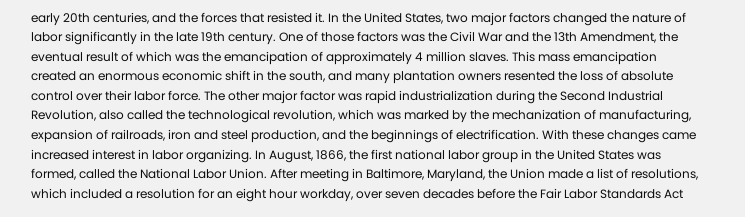early 20th centuries, and the forces that resisted it. In the United States, two major factors changed the nature of labor significantly in the late 19th century. One of those factors was the Civil War and the 13th Amendment, the eventual result of which was the emancipation of approximately 4 million slaves. This mass emancipation created an enormous economic shift in the south, and many plantation owners resented the loss of absolute control over their labor force. The other major factor was rapid industrialization during the Second Industrial Revolution, also called the technological revolution, which was marked by the mechanization of manufacturing, expansion of railroads, iron and steel production, and the beginnings of electrification. With these changes came increased interest in labor organizing. In August, 1866, the first national labor group in the United States was formed, called the National Labor Union. After meeting in Baltimore, Maryland, the Union made a list of resolutions, which included a resolution for an eight hour workday, over seven decades before the Fair Labor Standards Act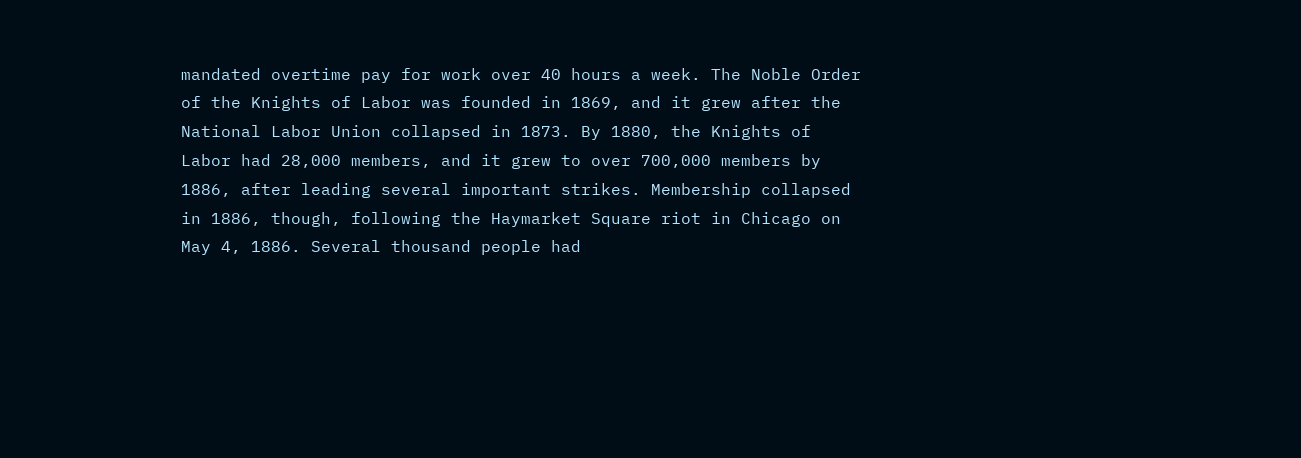mandated overtime pay for work over 40 hours a week. The Noble Order of the Knights of Labor was founded in 1869, and it grew after the National Labor Union collapsed in 1873. By 1880, the Knights of Labor had 28,000 members, and it grew to over 700,000 members by 1886, after leading several important strikes. Membership collapsed in 1886, though, following the Haymarket Square riot in Chicago on May 4, 1886. Several thousand people had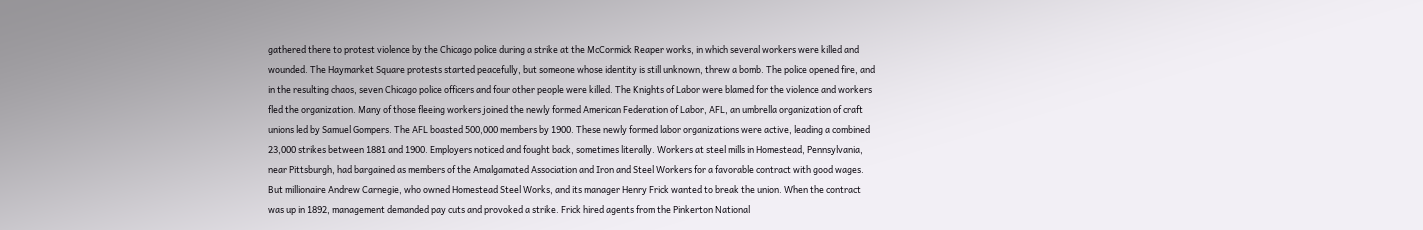gathered there to protest violence by the Chicago police during a strike at the McCormick Reaper works, in which several workers were killed and wounded. The Haymarket Square protests started peacefully, but someone whose identity is still unknown, threw a bomb. The police opened fire, and in the resulting chaos, seven Chicago police officers and four other people were killed. The Knights of Labor were blamed for the violence and workers fled the organization. Many of those fleeing workers joined the newly formed American Federation of Labor, AFL, an umbrella organization of craft unions led by Samuel Gompers. The AFL boasted 500,000 members by 1900. These newly formed labor organizations were active, leading a combined 23,000 strikes between 1881 and 1900. Employers noticed and fought back, sometimes literally. Workers at steel mills in Homestead, Pennsylvania, near Pittsburgh, had bargained as members of the Amalgamated Association and Iron and Steel Workers for a favorable contract with good wages. But millionaire Andrew Carnegie, who owned Homestead Steel Works, and its manager Henry Frick wanted to break the union. When the contract was up in 1892, management demanded pay cuts and provoked a strike. Frick hired agents from the Pinkerton National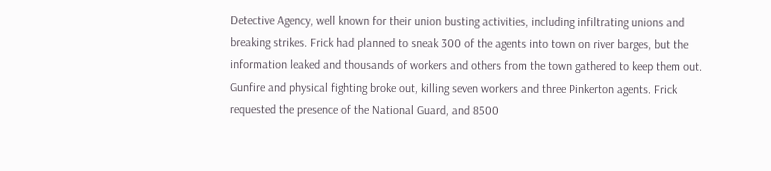Detective Agency, well known for their union busting activities, including infiltrating unions and breaking strikes. Frick had planned to sneak 300 of the agents into town on river barges, but the information leaked and thousands of workers and others from the town gathered to keep them out. Gunfire and physical fighting broke out, killing seven workers and three Pinkerton agents. Frick requested the presence of the National Guard, and 8500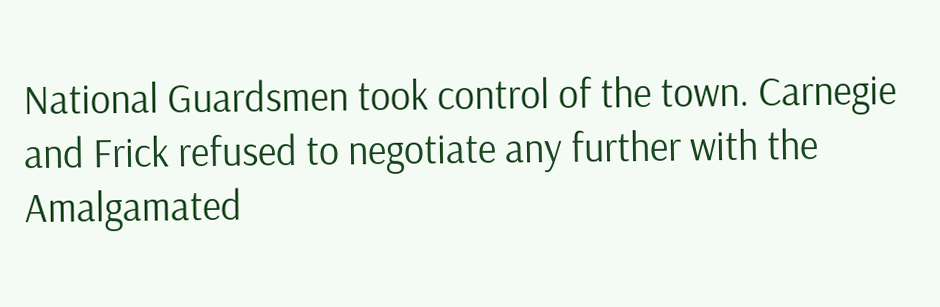National Guardsmen took control of the town. Carnegie and Frick refused to negotiate any further with the Amalgamated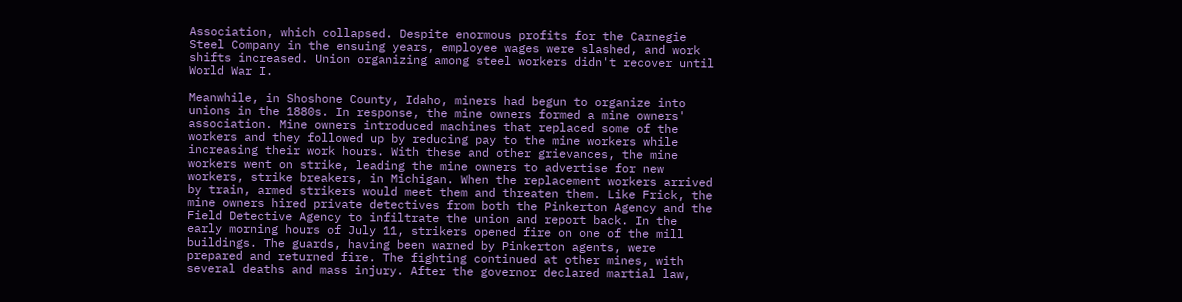Association, which collapsed. Despite enormous profits for the Carnegie Steel Company in the ensuing years, employee wages were slashed, and work shifts increased. Union organizing among steel workers didn't recover until World War I.

Meanwhile, in Shoshone County, Idaho, miners had begun to organize into unions in the 1880s. In response, the mine owners formed a mine owners' association. Mine owners introduced machines that replaced some of the workers and they followed up by reducing pay to the mine workers while increasing their work hours. With these and other grievances, the mine workers went on strike, leading the mine owners to advertise for new workers, strike breakers, in Michigan. When the replacement workers arrived by train, armed strikers would meet them and threaten them. Like Frick, the mine owners hired private detectives from both the Pinkerton Agency and the Field Detective Agency to infiltrate the union and report back. In the early morning hours of July 11, strikers opened fire on one of the mill buildings. The guards, having been warned by Pinkerton agents, were prepared and returned fire. The fighting continued at other mines, with several deaths and mass injury. After the governor declared martial law,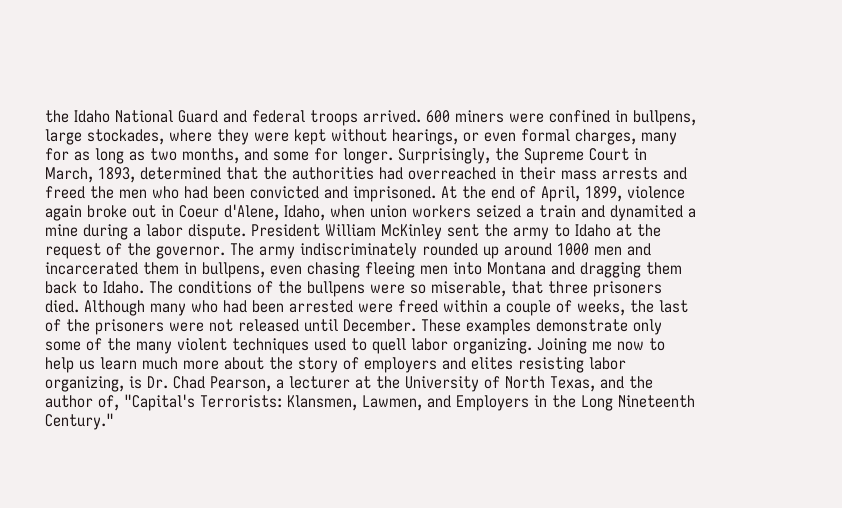the Idaho National Guard and federal troops arrived. 600 miners were confined in bullpens, large stockades, where they were kept without hearings, or even formal charges, many for as long as two months, and some for longer. Surprisingly, the Supreme Court in March, 1893, determined that the authorities had overreached in their mass arrests and freed the men who had been convicted and imprisoned. At the end of April, 1899, violence again broke out in Coeur d'Alene, Idaho, when union workers seized a train and dynamited a mine during a labor dispute. President William McKinley sent the army to Idaho at the request of the governor. The army indiscriminately rounded up around 1000 men and incarcerated them in bullpens, even chasing fleeing men into Montana and dragging them back to Idaho. The conditions of the bullpens were so miserable, that three prisoners died. Although many who had been arrested were freed within a couple of weeks, the last of the prisoners were not released until December. These examples demonstrate only some of the many violent techniques used to quell labor organizing. Joining me now to help us learn much more about the story of employers and elites resisting labor organizing, is Dr. Chad Pearson, a lecturer at the University of North Texas, and the author of, "Capital's Terrorists: Klansmen, Lawmen, and Employers in the Long Nineteenth Century."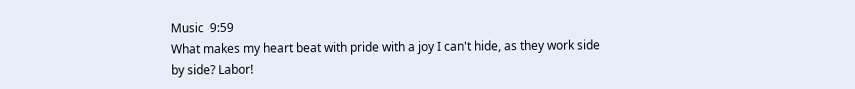Music  9:59
What makes my heart beat with pride with a joy I can't hide, as they work side by side? Labor!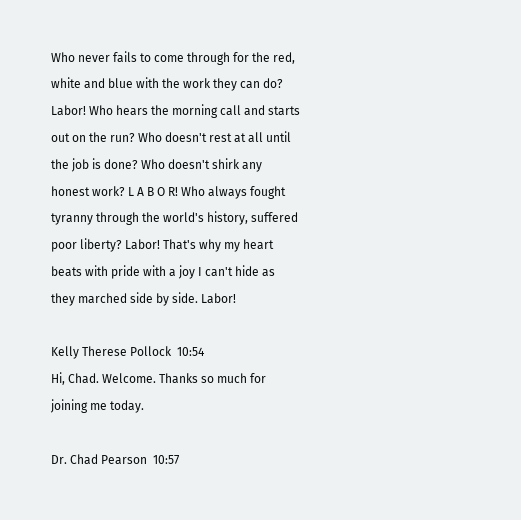Who never fails to come through for the red, white and blue with the work they can do? Labor! Who hears the morning call and starts out on the run? Who doesn't rest at all until the job is done? Who doesn't shirk any honest work? L A B O R! Who always fought tyranny through the world's history, suffered poor liberty? Labor! That's why my heart beats with pride with a joy I can't hide as they marched side by side. Labor!

Kelly Therese Pollock  10:54
Hi, Chad. Welcome. Thanks so much for joining me today.

Dr. Chad Pearson  10:57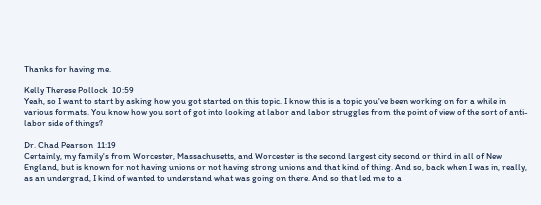Thanks for having me.

Kelly Therese Pollock  10:59
Yeah, so I want to start by asking how you got started on this topic. I know this is a topic you've been working on for a while in various formats. You know how you sort of got into looking at labor and labor struggles from the point of view of the sort of anti-labor side of things?

Dr. Chad Pearson  11:19
Certainly, my family's from Worcester, Massachusetts, and Worcester is the second largest city second or third in all of New England, but is known for not having unions or not having strong unions and that kind of thing. And so, back when I was in, really, as an undergrad, I kind of wanted to understand what was going on there. And so that led me to a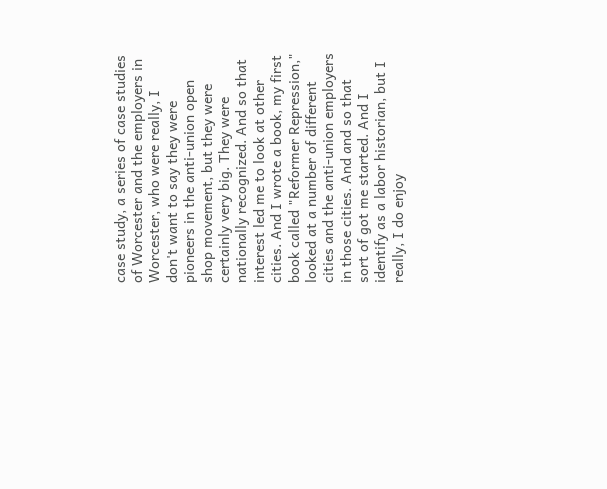case study, a series of case studies of Worcester and the employers in Worcester, who were really, I don't want to say they were pioneers in the anti-union open shop movement, but they were certainly very big. They were nationally recognized. And so that interest led me to look at other cities. And I wrote a book, my first book called "Reformer Repression," looked at a number of different cities and the anti-union employers in those cities. And and so that sort of got me started. And I identify as a labor historian, but I really, I do enjoy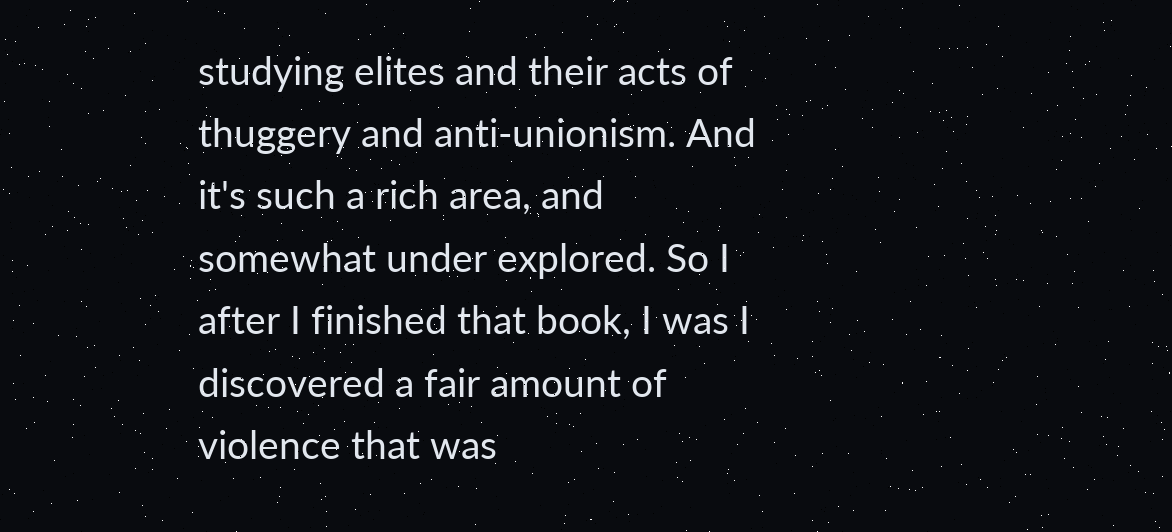studying elites and their acts of thuggery and anti-unionism. And it's such a rich area, and somewhat under explored. So I after I finished that book, I was I discovered a fair amount of violence that was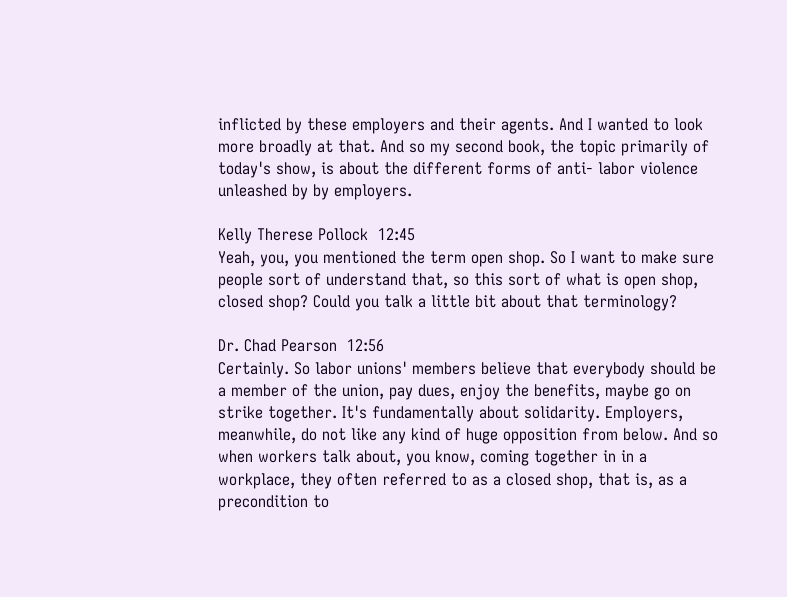inflicted by these employers and their agents. And I wanted to look more broadly at that. And so my second book, the topic primarily of today's show, is about the different forms of anti- labor violence unleashed by by employers.

Kelly Therese Pollock  12:45
Yeah, you, you mentioned the term open shop. So I want to make sure people sort of understand that, so this sort of what is open shop, closed shop? Could you talk a little bit about that terminology?

Dr. Chad Pearson  12:56
Certainly. So labor unions' members believe that everybody should be a member of the union, pay dues, enjoy the benefits, maybe go on strike together. It's fundamentally about solidarity. Employers, meanwhile, do not like any kind of huge opposition from below. And so when workers talk about, you know, coming together in in a workplace, they often referred to as a closed shop, that is, as a precondition to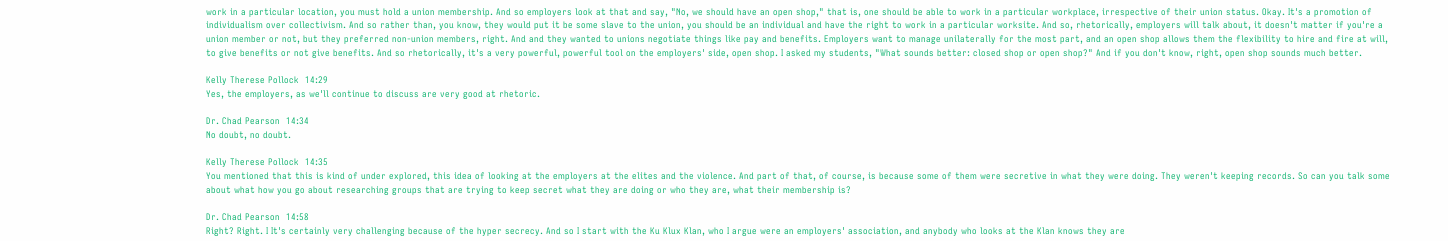work in a particular location, you must hold a union membership. And so employers look at that and say, "No, we should have an open shop," that is, one should be able to work in a particular workplace, irrespective of their union status. Okay. It's a promotion of individualism over collectivism. And so rather than, you know, they would put it be some slave to the union, you should be an individual and have the right to work in a particular worksite. And so, rhetorically, employers will talk about, it doesn't matter if you're a union member or not, but they preferred non-union members, right. And and they wanted to unions negotiate things like pay and benefits. Employers want to manage unilaterally for the most part, and an open shop allows them the flexibility to hire and fire at will, to give benefits or not give benefits. And so rhetorically, it's a very powerful, powerful tool on the employers' side, open shop. I asked my students, "What sounds better: closed shop or open shop?" And if you don't know, right, open shop sounds much better.

Kelly Therese Pollock  14:29
Yes, the employers, as we'll continue to discuss are very good at rhetoric.

Dr. Chad Pearson  14:34
No doubt, no doubt.

Kelly Therese Pollock  14:35
You mentioned that this is kind of under explored, this idea of looking at the employers at the elites and the violence. And part of that, of course, is because some of them were secretive in what they were doing. They weren't keeping records. So can you talk some about what how you go about researching groups that are trying to keep secret what they are doing or who they are, what their membership is?

Dr. Chad Pearson  14:58
Right? Right. I It's certainly very challenging because of the hyper secrecy. And so I start with the Ku Klux Klan, who I argue were an employers' association, and anybody who looks at the Klan knows they are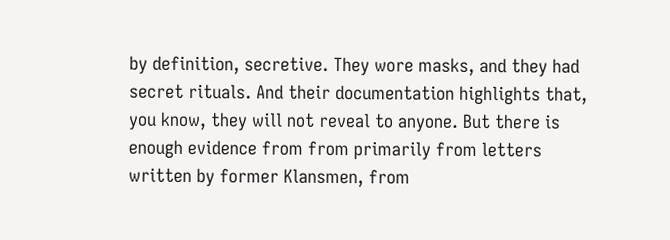by definition, secretive. They wore masks, and they had secret rituals. And their documentation highlights that, you know, they will not reveal to anyone. But there is enough evidence from from primarily from letters written by former Klansmen, from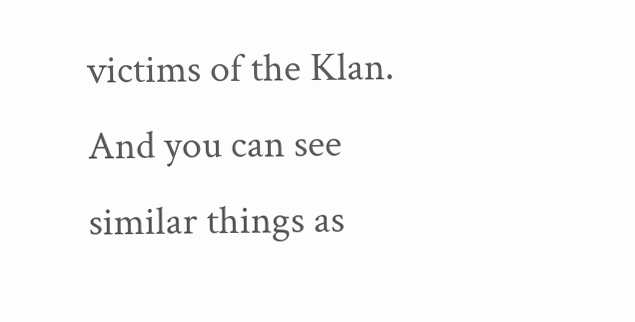victims of the Klan. And you can see similar things as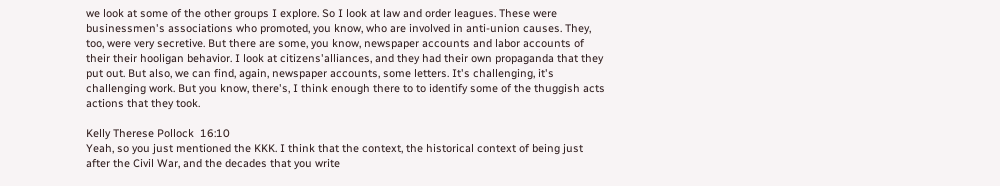we look at some of the other groups I explore. So I look at law and order leagues. These were businessmen's associations who promoted, you know, who are involved in anti-union causes. They, too, were very secretive. But there are some, you know, newspaper accounts and labor accounts of their their hooligan behavior. I look at citizens'alliances, and they had their own propaganda that they put out. But also, we can find, again, newspaper accounts, some letters. It's challenging, it's challenging work. But you know, there's, I think enough there to to identify some of the thuggish acts actions that they took.

Kelly Therese Pollock  16:10
Yeah, so you just mentioned the KKK. I think that the context, the historical context of being just after the Civil War, and the decades that you write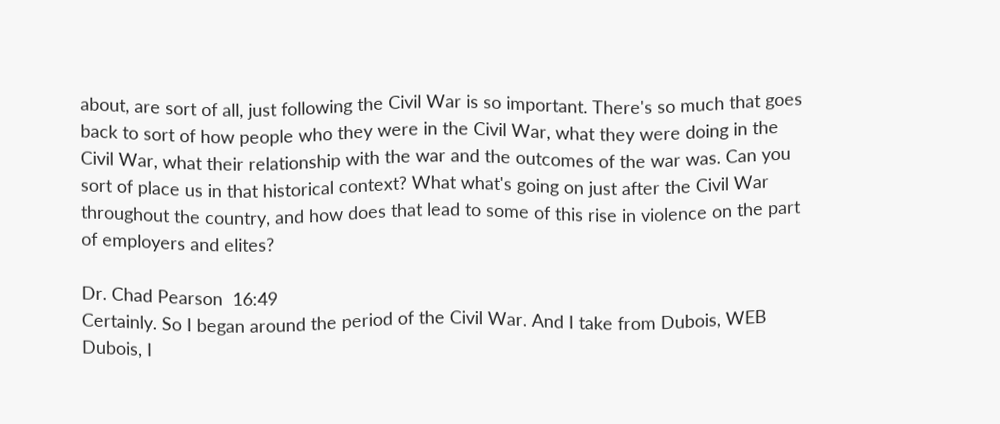about, are sort of all, just following the Civil War is so important. There's so much that goes back to sort of how people who they were in the Civil War, what they were doing in the Civil War, what their relationship with the war and the outcomes of the war was. Can you sort of place us in that historical context? What what's going on just after the Civil War throughout the country, and how does that lead to some of this rise in violence on the part of employers and elites?

Dr. Chad Pearson  16:49
Certainly. So I began around the period of the Civil War. And I take from Dubois, WEB Dubois, I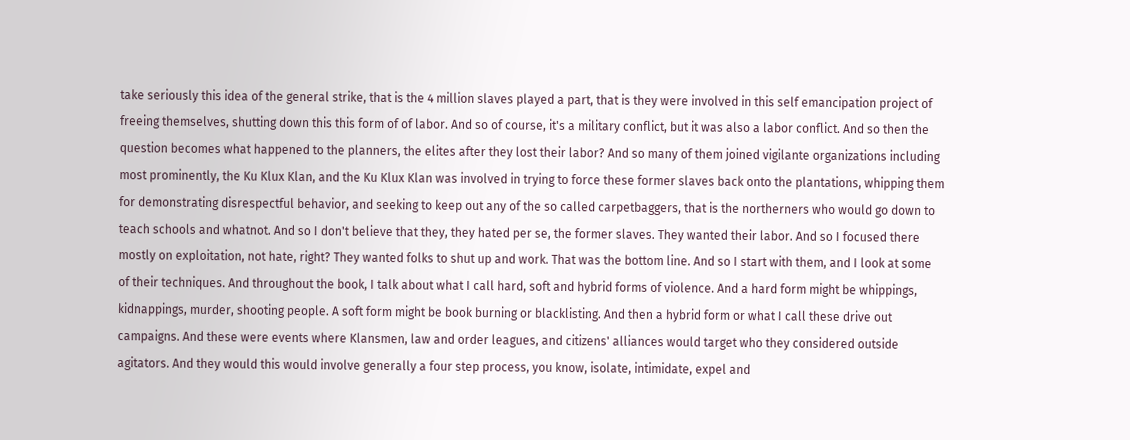take seriously this idea of the general strike, that is the 4 million slaves played a part, that is they were involved in this self emancipation project of freeing themselves, shutting down this this form of of labor. And so of course, it's a military conflict, but it was also a labor conflict. And so then the question becomes what happened to the planners, the elites after they lost their labor? And so many of them joined vigilante organizations including most prominently, the Ku Klux Klan, and the Ku Klux Klan was involved in trying to force these former slaves back onto the plantations, whipping them for demonstrating disrespectful behavior, and seeking to keep out any of the so called carpetbaggers, that is the northerners who would go down to teach schools and whatnot. And so I don't believe that they, they hated per se, the former slaves. They wanted their labor. And so I focused there mostly on exploitation, not hate, right? They wanted folks to shut up and work. That was the bottom line. And so I start with them, and I look at some of their techniques. And throughout the book, I talk about what I call hard, soft and hybrid forms of violence. And a hard form might be whippings, kidnappings, murder, shooting people. A soft form might be book burning or blacklisting. And then a hybrid form or what I call these drive out campaigns. And these were events where Klansmen, law and order leagues, and citizens' alliances would target who they considered outside agitators. And they would this would involve generally a four step process, you know, isolate, intimidate, expel and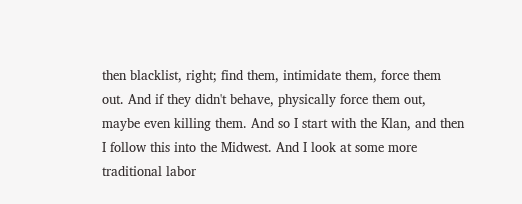then blacklist, right; find them, intimidate them, force them out. And if they didn't behave, physically force them out, maybe even killing them. And so I start with the Klan, and then I follow this into the Midwest. And I look at some more traditional labor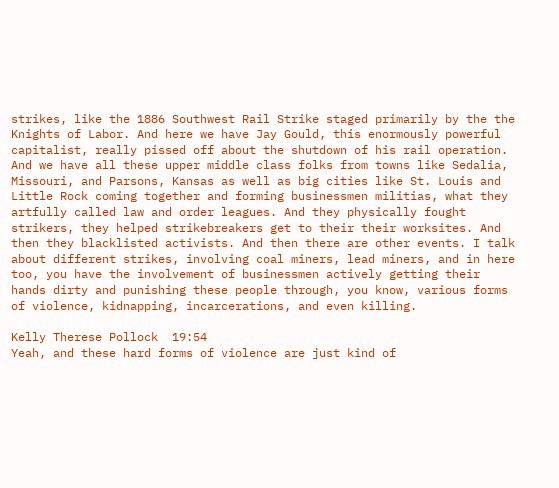strikes, like the 1886 Southwest Rail Strike staged primarily by the the Knights of Labor. And here we have Jay Gould, this enormously powerful capitalist, really pissed off about the shutdown of his rail operation. And we have all these upper middle class folks from towns like Sedalia, Missouri, and Parsons, Kansas as well as big cities like St. Louis and Little Rock coming together and forming businessmen militias, what they artfully called law and order leagues. And they physically fought strikers, they helped strikebreakers get to their their worksites. And then they blacklisted activists. And then there are other events. I talk about different strikes, involving coal miners, lead miners, and in here too, you have the involvement of businessmen actively getting their hands dirty and punishing these people through, you know, various forms of violence, kidnapping, incarcerations, and even killing.

Kelly Therese Pollock  19:54
Yeah, and these hard forms of violence are just kind of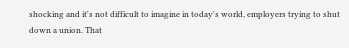shocking and it's not difficult to imagine in today's world, employers trying to shut down a union. That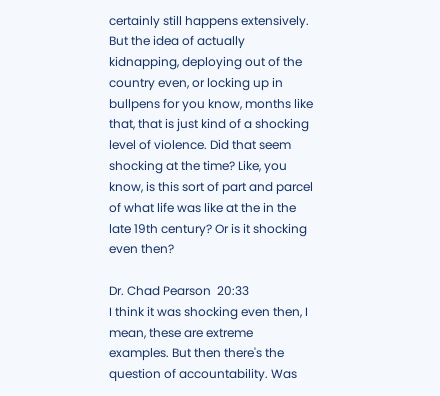certainly still happens extensively. But the idea of actually kidnapping, deploying out of the country even, or locking up in bullpens for you know, months like that, that is just kind of a shocking level of violence. Did that seem shocking at the time? Like, you know, is this sort of part and parcel of what life was like at the in the late 19th century? Or is it shocking even then?

Dr. Chad Pearson  20:33
I think it was shocking even then, I mean, these are extreme examples. But then there's the question of accountability. Was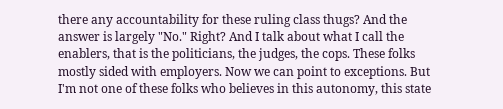there any accountability for these ruling class thugs? And the answer is largely "No." Right? And I talk about what I call the enablers, that is the politicians, the judges, the cops. These folks mostly sided with employers. Now we can point to exceptions. But I'm not one of these folks who believes in this autonomy, this state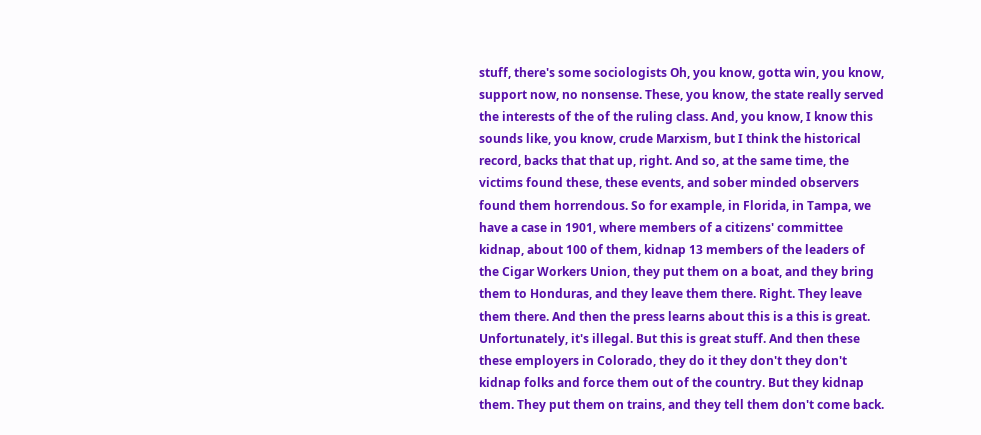stuff, there's some sociologists Oh, you know, gotta win, you know, support now, no nonsense. These, you know, the state really served the interests of the of the ruling class. And, you know, I know this sounds like, you know, crude Marxism, but I think the historical record, backs that that up, right. And so, at the same time, the victims found these, these events, and sober minded observers found them horrendous. So for example, in Florida, in Tampa, we have a case in 1901, where members of a citizens' committee kidnap, about 100 of them, kidnap 13 members of the leaders of the Cigar Workers Union, they put them on a boat, and they bring them to Honduras, and they leave them there. Right. They leave them there. And then the press learns about this is a this is great. Unfortunately, it's illegal. But this is great stuff. And then these these employers in Colorado, they do it they don't they don't kidnap folks and force them out of the country. But they kidnap them. They put them on trains, and they tell them don't come back.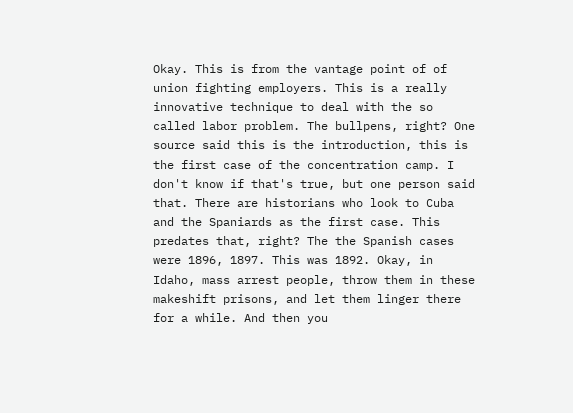Okay. This is from the vantage point of of union fighting employers. This is a really innovative technique to deal with the so called labor problem. The bullpens, right? One source said this is the introduction, this is the first case of the concentration camp. I don't know if that's true, but one person said that. There are historians who look to Cuba and the Spaniards as the first case. This predates that, right? The the Spanish cases were 1896, 1897. This was 1892. Okay, in Idaho, mass arrest people, throw them in these makeshift prisons, and let them linger there for a while. And then you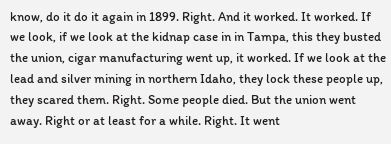know, do it do it again in 1899. Right. And it worked. It worked. If we look, if we look at the kidnap case in in Tampa, this they busted the union, cigar manufacturing went up, it worked. If we look at the lead and silver mining in northern Idaho, they lock these people up, they scared them. Right. Some people died. But the union went away. Right or at least for a while. Right. It went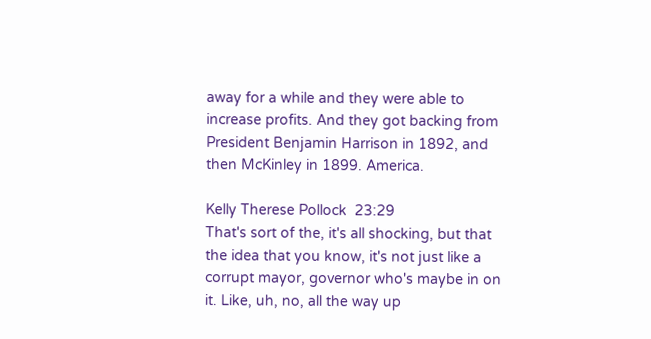away for a while and they were able to increase profits. And they got backing from President Benjamin Harrison in 1892, and then McKinley in 1899. America.

Kelly Therese Pollock  23:29
That's sort of the, it's all shocking, but that the idea that you know, it's not just like a corrupt mayor, governor who's maybe in on it. Like, uh, no, all the way up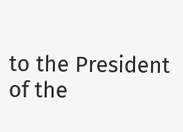to the President of the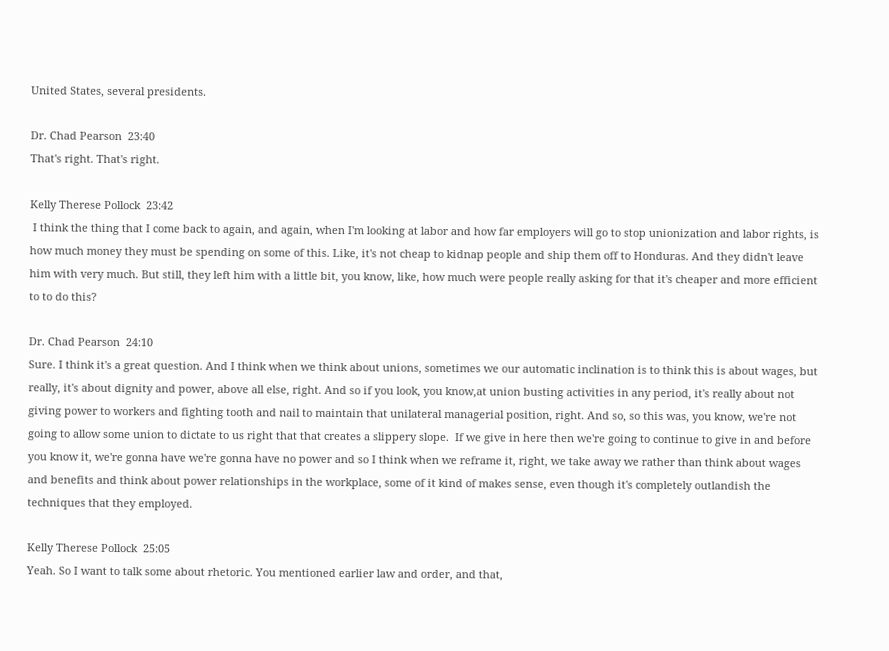United States, several presidents.

Dr. Chad Pearson  23:40
That's right. That's right.

Kelly Therese Pollock  23:42
 I think the thing that I come back to again, and again, when I'm looking at labor and how far employers will go to stop unionization and labor rights, is how much money they must be spending on some of this. Like, it's not cheap to kidnap people and ship them off to Honduras. And they didn't leave him with very much. But still, they left him with a little bit, you know, like, how much were people really asking for that it's cheaper and more efficient to to do this?

Dr. Chad Pearson  24:10
Sure. I think it's a great question. And I think when we think about unions, sometimes we our automatic inclination is to think this is about wages, but really, it's about dignity and power, above all else, right. And so if you look, you know,at union busting activities in any period, it's really about not giving power to workers and fighting tooth and nail to maintain that unilateral managerial position, right. And so, so this was, you know, we're not going to allow some union to dictate to us right that that creates a slippery slope.  If we give in here then we're going to continue to give in and before you know it, we're gonna have we're gonna have no power and so I think when we reframe it, right, we take away we rather than think about wages and benefits and think about power relationships in the workplace, some of it kind of makes sense, even though it's completely outlandish the techniques that they employed.

Kelly Therese Pollock  25:05
Yeah. So I want to talk some about rhetoric. You mentioned earlier law and order, and that,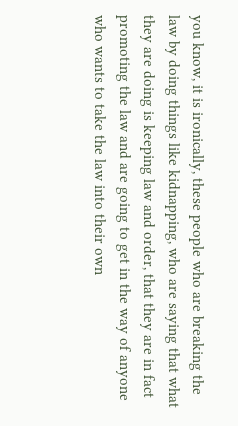you know, it is ironically, these people who are breaking the law by doing things like kidnapping, who are saying that what they are doing is keeping law and order, that they are in fact promoting the law and are going to get in the way of anyone who wants to take the law into their own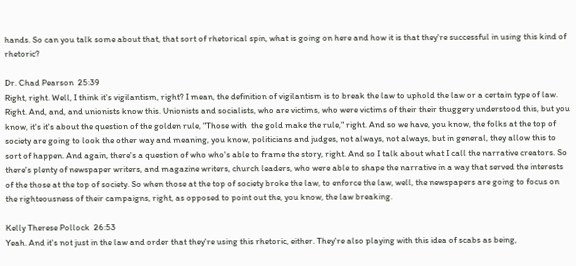hands. So can you talk some about that, that sort of rhetorical spin, what is going on here and how it is that they're successful in using this kind of rhetoric?

Dr. Chad Pearson  25:39
Right, right. Well, I think it's vigilantism, right? I mean, the definition of vigilantism is to break the law to uphold the law or a certain type of law. Right. And, and, and unionists know this. Unionists and socialists, who are victims, who were victims of their their thuggery understood this, but you know, it's it's about the question of the golden rule, "Those with  the gold make the rule," right. And so we have, you know, the folks at the top of society are going to look the other way and meaning, you know, politicians and judges, not always, not always, but in general, they allow this to sort of happen. And again, there's a question of who who's able to frame the story, right. And so I talk about what I call the narrative creators. So there's plenty of newspaper writers, and magazine writers, church leaders, who were able to shape the narrative in a way that served the interests of the those at the top of society. So when those at the top of society broke the law, to enforce the law, well, the newspapers are going to focus on the righteousness of their campaigns, right, as opposed to point out the, you know, the law breaking.

Kelly Therese Pollock  26:53
Yeah. And it's not just in the law and order that they're using this rhetoric, either. They're also playing with this idea of scabs as being,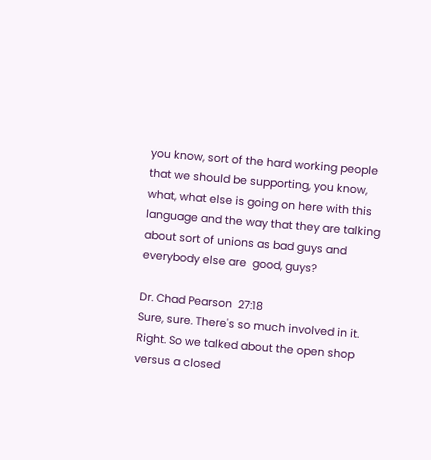you know, sort of the hard working people that we should be supporting, you know, what, what else is going on here with this language and the way that they are talking about sort of unions as bad guys and everybody else are  good, guys?

Dr. Chad Pearson  27:18
Sure, sure. There's so much involved in it. Right. So we talked about the open shop versus a closed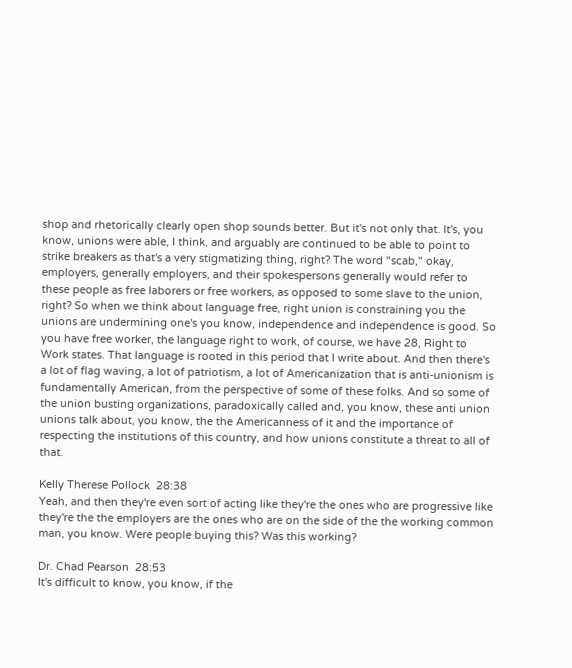shop and rhetorically clearly open shop sounds better. But it's not only that. It's, you know, unions were able, I think, and arguably are continued to be able to point to strike breakers as that's a very stigmatizing thing, right? The word "scab," okay, employers, generally employers, and their spokespersons generally would refer to these people as free laborers or free workers, as opposed to some slave to the union, right? So when we think about language free, right union is constraining you the unions are undermining one's you know, independence and independence is good. So you have free worker, the language right to work, of course, we have 28, Right to Work states. That language is rooted in this period that I write about. And then there's a lot of flag waving, a lot of patriotism, a lot of Americanization that is anti-unionism is fundamentally American, from the perspective of some of these folks. And so some of the union busting organizations, paradoxically called and, you know, these anti union unions talk about, you know, the the Americanness of it and the importance of respecting the institutions of this country, and how unions constitute a threat to all of that.

Kelly Therese Pollock  28:38
Yeah, and then they're even sort of acting like they're the ones who are progressive like they're the the employers are the ones who are on the side of the the working common man, you know. Were people buying this? Was this working?

Dr. Chad Pearson  28:53
It's difficult to know, you know, if the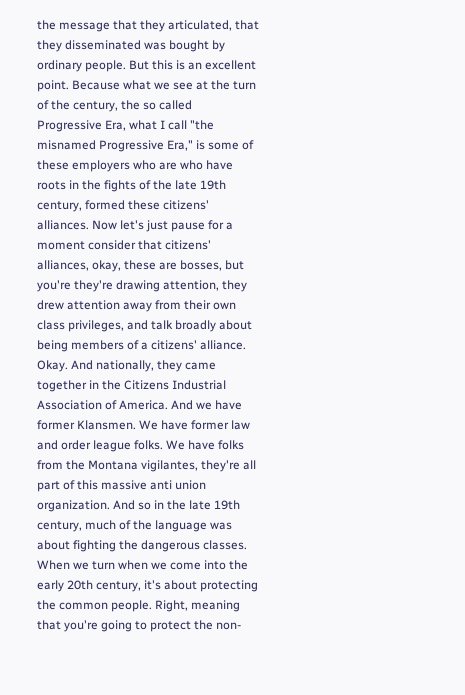the message that they articulated, that they disseminated was bought by ordinary people. But this is an excellent point. Because what we see at the turn of the century, the so called Progressive Era, what I call "the misnamed Progressive Era," is some of these employers who are who have roots in the fights of the late 19th century, formed these citizens' alliances. Now let's just pause for a moment consider that citizens' alliances, okay, these are bosses, but you're they're drawing attention, they drew attention away from their own class privileges, and talk broadly about being members of a citizens' alliance. Okay. And nationally, they came together in the Citizens Industrial Association of America. And we have former Klansmen. We have former law and order league folks. We have folks from the Montana vigilantes, they're all part of this massive anti union organization. And so in the late 19th century, much of the language was about fighting the dangerous classes. When we turn when we come into the early 20th century, it's about protecting the common people. Right, meaning that you're going to protect the non-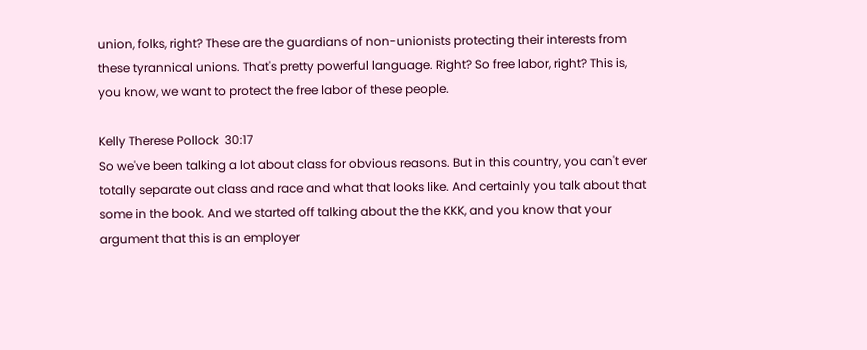union, folks, right? These are the guardians of non-unionists protecting their interests from these tyrannical unions. That's pretty powerful language. Right? So free labor, right? This is, you know, we want to protect the free labor of these people.

Kelly Therese Pollock  30:17
So we've been talking a lot about class for obvious reasons. But in this country, you can't ever totally separate out class and race and what that looks like. And certainly you talk about that some in the book. And we started off talking about the the KKK, and you know that your argument that this is an employer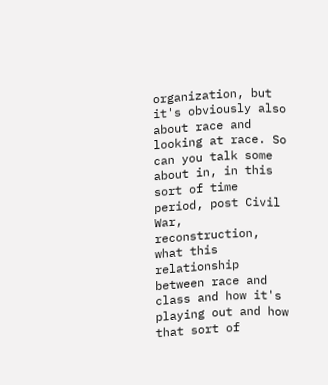organization, but it's obviously also about race and looking at race. So can you talk some about in, in this sort of time period, post Civil War, reconstruction, what this relationship between race and class and how it's playing out and how that sort of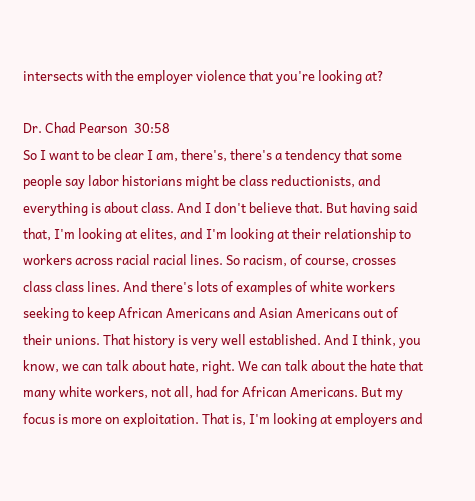intersects with the employer violence that you're looking at?

Dr. Chad Pearson  30:58
So I want to be clear I am, there's, there's a tendency that some people say labor historians might be class reductionists, and everything is about class. And I don't believe that. But having said that, I'm looking at elites, and I'm looking at their relationship to workers across racial racial lines. So racism, of course, crosses class class lines. And there's lots of examples of white workers seeking to keep African Americans and Asian Americans out of their unions. That history is very well established. And I think, you know, we can talk about hate, right. We can talk about the hate that many white workers, not all, had for African Americans. But my focus is more on exploitation. That is, I'm looking at employers and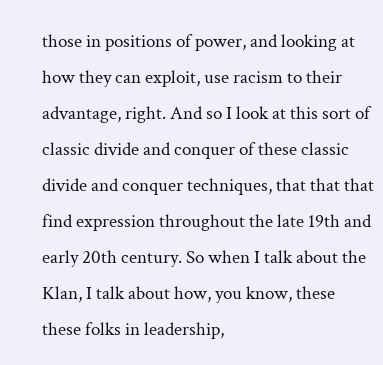those in positions of power, and looking at how they can exploit, use racism to their advantage, right. And so I look at this sort of classic divide and conquer of these classic divide and conquer techniques, that that that find expression throughout the late 19th and early 20th century. So when I talk about the Klan, I talk about how, you know, these these folks in leadership,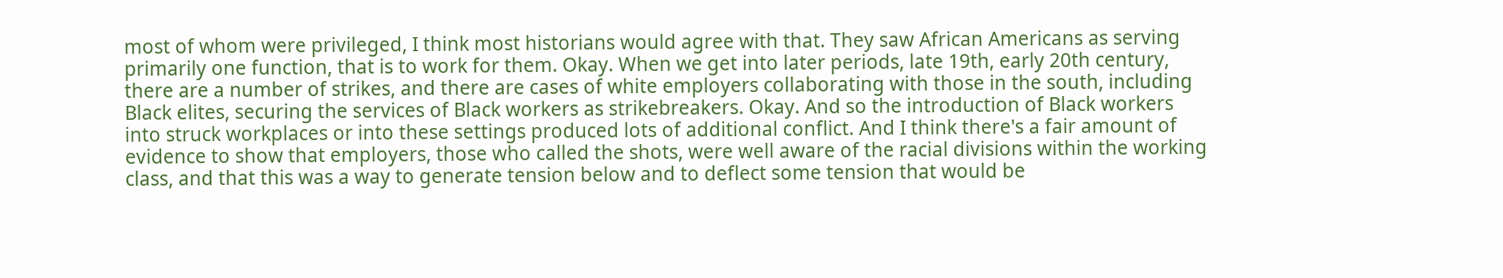most of whom were privileged, I think most historians would agree with that. They saw African Americans as serving primarily one function, that is to work for them. Okay. When we get into later periods, late 19th, early 20th century, there are a number of strikes, and there are cases of white employers collaborating with those in the south, including Black elites, securing the services of Black workers as strikebreakers. Okay. And so the introduction of Black workers into struck workplaces or into these settings produced lots of additional conflict. And I think there's a fair amount of evidence to show that employers, those who called the shots, were well aware of the racial divisions within the working class, and that this was a way to generate tension below and to deflect some tension that would be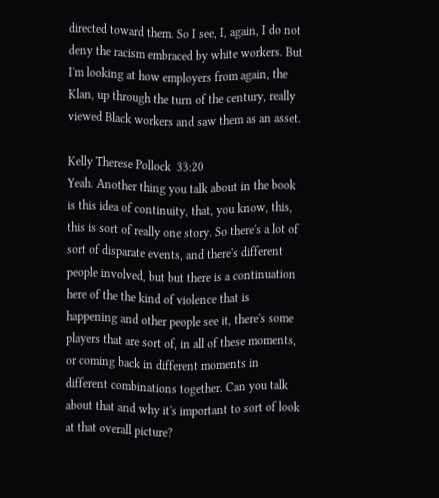directed toward them. So I see, I, again, I do not deny the racism embraced by white workers. But I'm looking at how employers from again, the Klan, up through the turn of the century, really viewed Black workers and saw them as an asset.

Kelly Therese Pollock  33:20
Yeah. Another thing you talk about in the book is this idea of continuity, that, you know, this, this is sort of really one story. So there's a lot of sort of disparate events, and there's different people involved, but but there is a continuation here of the the kind of violence that is happening and other people see it, there's some players that are sort of, in all of these moments, or coming back in different moments in different combinations together. Can you talk about that and why it's important to sort of look at that overall picture?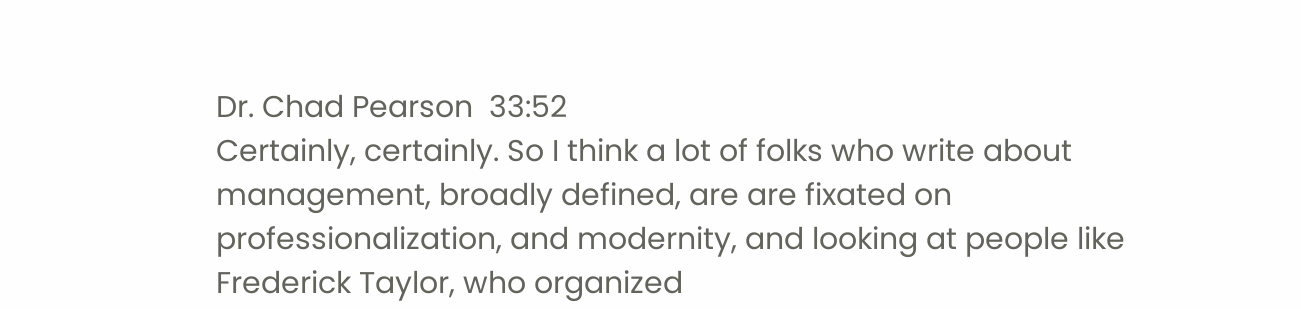Dr. Chad Pearson  33:52
Certainly, certainly. So I think a lot of folks who write about management, broadly defined, are are fixated on professionalization, and modernity, and looking at people like Frederick Taylor, who organized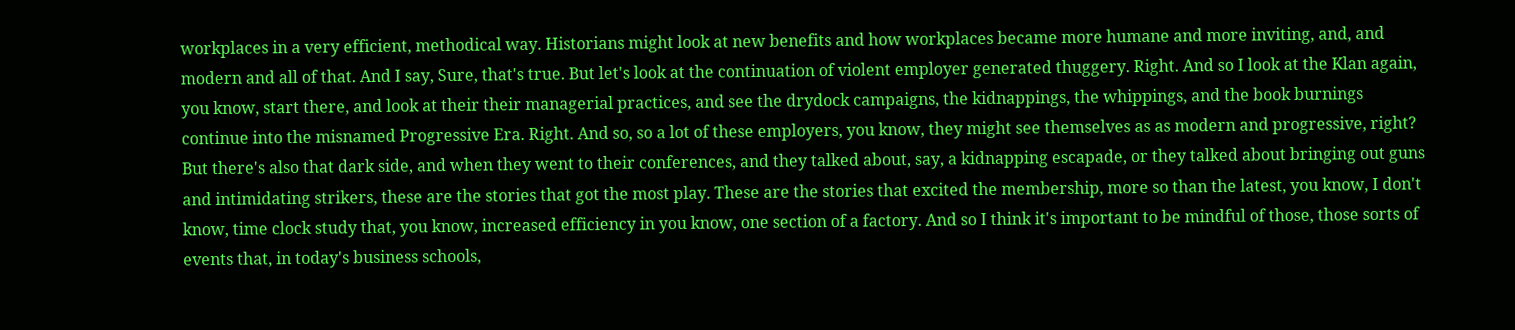workplaces in a very efficient, methodical way. Historians might look at new benefits and how workplaces became more humane and more inviting, and, and modern and all of that. And I say, Sure, that's true. But let's look at the continuation of violent employer generated thuggery. Right. And so I look at the Klan again, you know, start there, and look at their their managerial practices, and see the drydock campaigns, the kidnappings, the whippings, and the book burnings continue into the misnamed Progressive Era. Right. And so, so a lot of these employers, you know, they might see themselves as as modern and progressive, right? But there's also that dark side, and when they went to their conferences, and they talked about, say, a kidnapping escapade, or they talked about bringing out guns and intimidating strikers, these are the stories that got the most play. These are the stories that excited the membership, more so than the latest, you know, I don't know, time clock study that, you know, increased efficiency in you know, one section of a factory. And so I think it's important to be mindful of those, those sorts of events that, in today's business schools,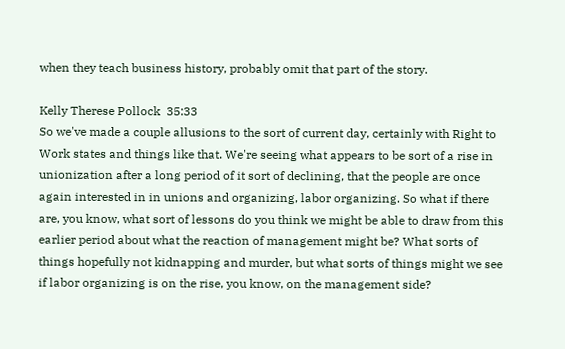when they teach business history, probably omit that part of the story.

Kelly Therese Pollock  35:33
So we've made a couple allusions to the sort of current day, certainly with Right to Work states and things like that. We're seeing what appears to be sort of a rise in unionization after a long period of it sort of declining, that the people are once again interested in in unions and organizing, labor organizing. So what if there are, you know, what sort of lessons do you think we might be able to draw from this earlier period about what the reaction of management might be? What sorts of things hopefully not kidnapping and murder, but what sorts of things might we see if labor organizing is on the rise, you know, on the management side?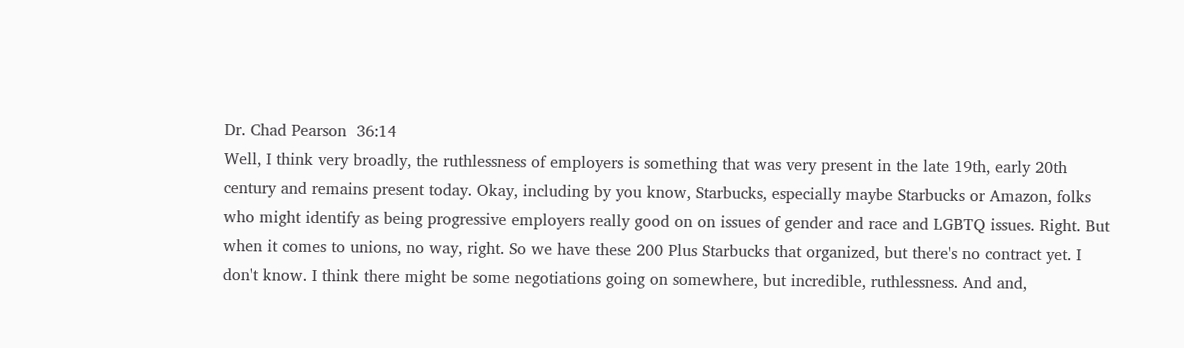Dr. Chad Pearson  36:14
Well, I think very broadly, the ruthlessness of employers is something that was very present in the late 19th, early 20th century and remains present today. Okay, including by you know, Starbucks, especially maybe Starbucks or Amazon, folks who might identify as being progressive employers really good on on issues of gender and race and LGBTQ issues. Right. But when it comes to unions, no way, right. So we have these 200 Plus Starbucks that organized, but there's no contract yet. I don't know. I think there might be some negotiations going on somewhere, but incredible, ruthlessness. And and,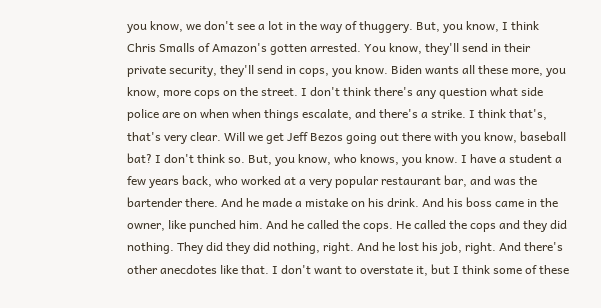you know, we don't see a lot in the way of thuggery. But, you know, I think Chris Smalls of Amazon's gotten arrested. You know, they'll send in their private security, they'll send in cops, you know. Biden wants all these more, you know, more cops on the street. I don't think there's any question what side police are on when when things escalate, and there's a strike. I think that's, that's very clear. Will we get Jeff Bezos going out there with you know, baseball bat? I don't think so. But, you know, who knows, you know. I have a student a few years back, who worked at a very popular restaurant bar, and was the bartender there. And he made a mistake on his drink. And his boss came in the owner, like punched him. And he called the cops. He called the cops and they did nothing. They did they did nothing, right. And he lost his job, right. And there's other anecdotes like that. I don't want to overstate it, but I think some of these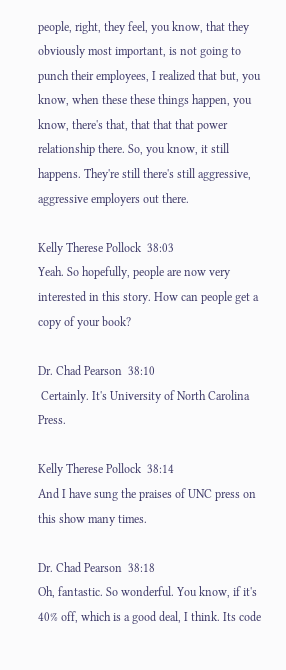people, right, they feel, you know, that they obviously most important, is not going to punch their employees, I realized that but, you know, when these these things happen, you know, there's that, that that that power relationship there. So, you know, it still happens. They're still there's still aggressive, aggressive employers out there.

Kelly Therese Pollock  38:03
Yeah. So hopefully, people are now very interested in this story. How can people get a copy of your book?

Dr. Chad Pearson  38:10
 Certainly. It's University of North Carolina Press.

Kelly Therese Pollock  38:14
And I have sung the praises of UNC press on this show many times.

Dr. Chad Pearson  38:18
Oh, fantastic. So wonderful. You know, if it's 40% off, which is a good deal, I think. Its code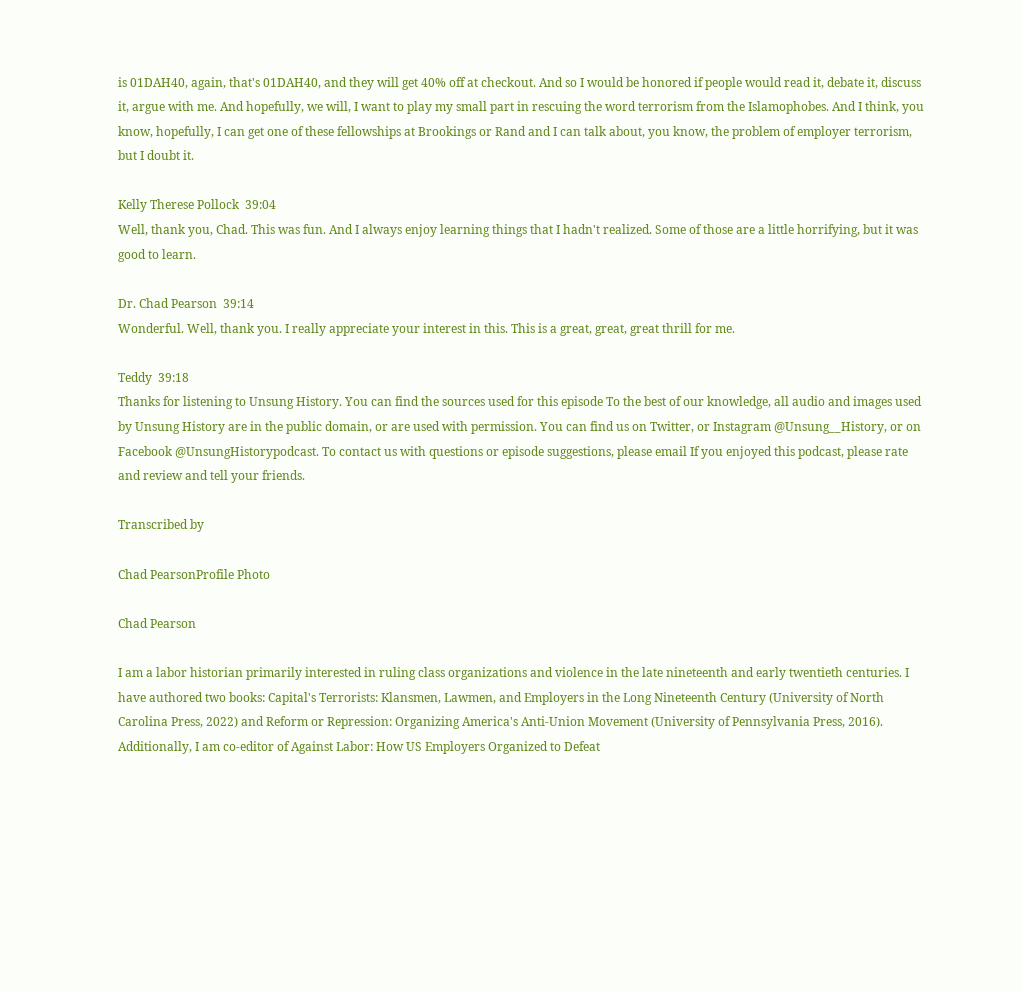is 01DAH40, again, that's 01DAH40, and they will get 40% off at checkout. And so I would be honored if people would read it, debate it, discuss it, argue with me. And hopefully, we will, I want to play my small part in rescuing the word terrorism from the Islamophobes. And I think, you know, hopefully, I can get one of these fellowships at Brookings or Rand and I can talk about, you know, the problem of employer terrorism, but I doubt it.

Kelly Therese Pollock  39:04
Well, thank you, Chad. This was fun. And I always enjoy learning things that I hadn't realized. Some of those are a little horrifying, but it was good to learn.

Dr. Chad Pearson  39:14
Wonderful. Well, thank you. I really appreciate your interest in this. This is a great, great, great thrill for me.

Teddy  39:18
Thanks for listening to Unsung History. You can find the sources used for this episode To the best of our knowledge, all audio and images used by Unsung History are in the public domain, or are used with permission. You can find us on Twitter, or Instagram @Unsung__History, or on Facebook @UnsungHistorypodcast. To contact us with questions or episode suggestions, please email If you enjoyed this podcast, please rate and review and tell your friends.

Transcribed by

Chad PearsonProfile Photo

Chad Pearson

I am a labor historian primarily interested in ruling class organizations and violence in the late nineteenth and early twentieth centuries. I have authored two books: Capital's Terrorists: Klansmen, Lawmen, and Employers in the Long Nineteenth Century (University of North Carolina Press, 2022) and Reform or Repression: Organizing America's Anti-Union Movement (University of Pennsylvania Press, 2016). Additionally, I am co-editor of Against Labor: How US Employers Organized to Defeat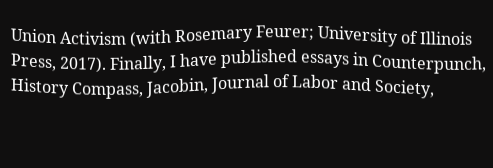Union Activism (with Rosemary Feurer; University of Illinois Press, 2017). Finally, I have published essays in Counterpunch, History Compass, Jacobin, Journal of Labor and Society,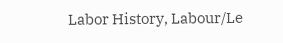Labor History, Labour/Le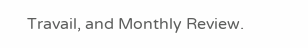Travail, and Monthly Review.